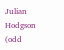Julian Hodgson (odd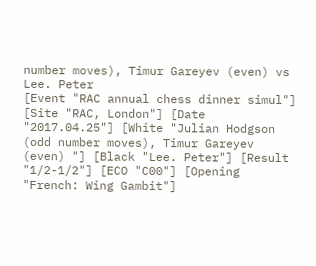number moves), Timur Gareyev (even) vs Lee. Peter
[Event "RAC annual chess dinner simul"] [Site "RAC, London"] [Date "2017.04.25"] [White "Julian Hodgson (odd number moves), Timur Gareyev (even) "] [Black "Lee. Peter"] [Result "1/2-1/2"] [ECO "C00"] [Opening "French: Wing Gambit"]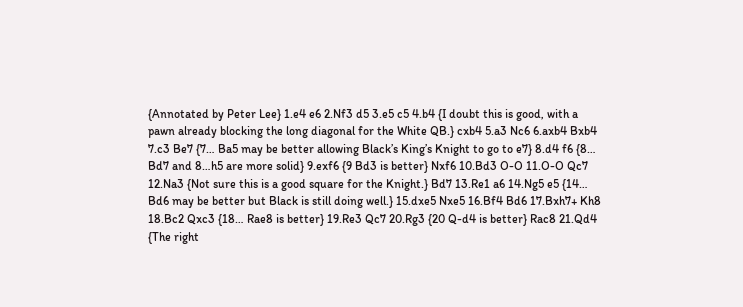{Annotated by Peter Lee} 1.e4 e6 2.Nf3 d5 3.e5 c5 4.b4 {I doubt this is good, with a pawn already blocking the long diagonal for the White QB.} cxb4 5.a3 Nc6 6.axb4 Bxb4 7.c3 Be7 {7… Ba5 may be better allowing Black’s King’s Knight to go to e7} 8.d4 f6 {8… Bd7 and 8…h5 are more solid} 9.exf6 {9 Bd3 is better} Nxf6 10.Bd3 O-O 11.O-O Qc7 12.Na3 {Not sure this is a good square for the Knight.} Bd7 13.Re1 a6 14.Ng5 e5 {14… Bd6 may be better but Black is still doing well.} 15.dxe5 Nxe5 16.Bf4 Bd6 17.Bxh7+ Kh8 18.Bc2 Qxc3 {18… Rae8 is better} 19.Re3 Qc7 20.Rg3 {20 Q-d4 is better} Rac8 21.Qd4 {The right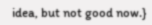idea, but not good now.}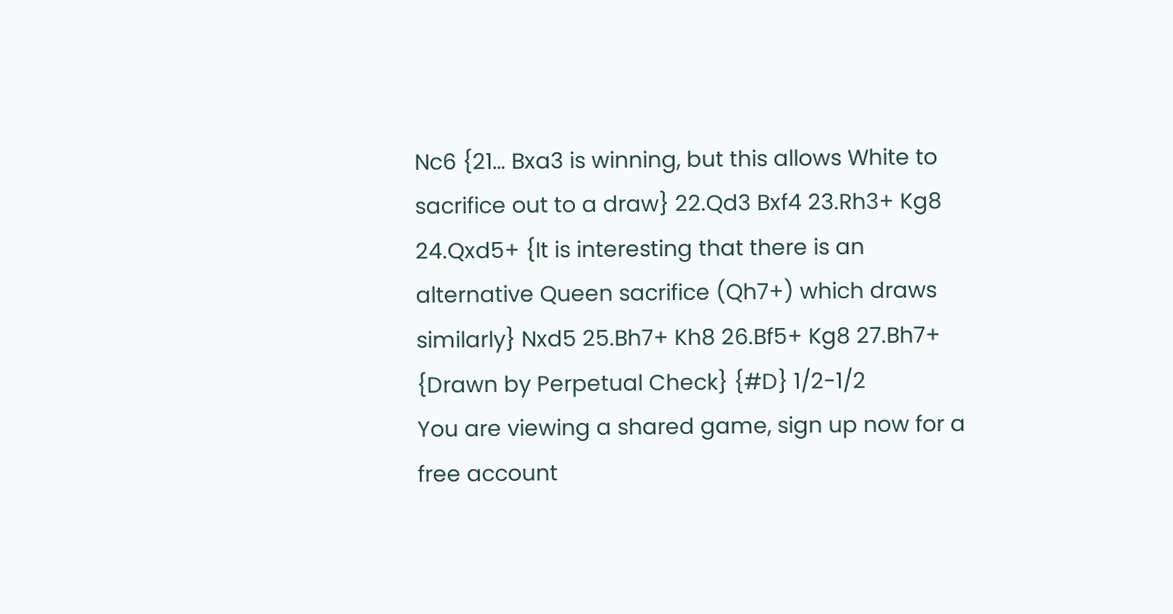Nc6 {21… Bxa3 is winning, but this allows White to sacrifice out to a draw} 22.Qd3 Bxf4 23.Rh3+ Kg8 24.Qxd5+ {It is interesting that there is an alternative Queen sacrifice (Qh7+) which draws similarly} Nxd5 25.Bh7+ Kh8 26.Bf5+ Kg8 27.Bh7+ {Drawn by Perpetual Check} {#D} 1/2-1/2
You are viewing a shared game, sign up now for a free account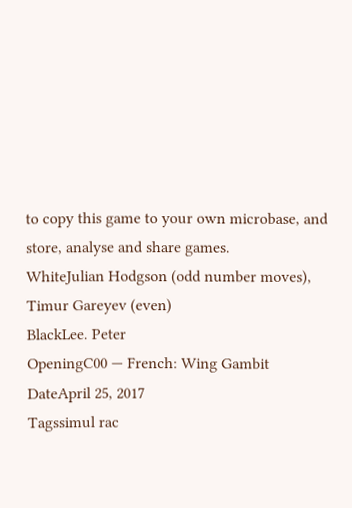to copy this game to your own microbase, and store, analyse and share games.
WhiteJulian Hodgson (odd number moves), Timur Gareyev (even)
BlackLee. Peter
OpeningC00 — French: Wing Gambit
DateApril 25, 2017
Tagssimul rac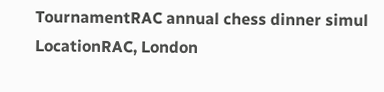TournamentRAC annual chess dinner simul
LocationRAC, London